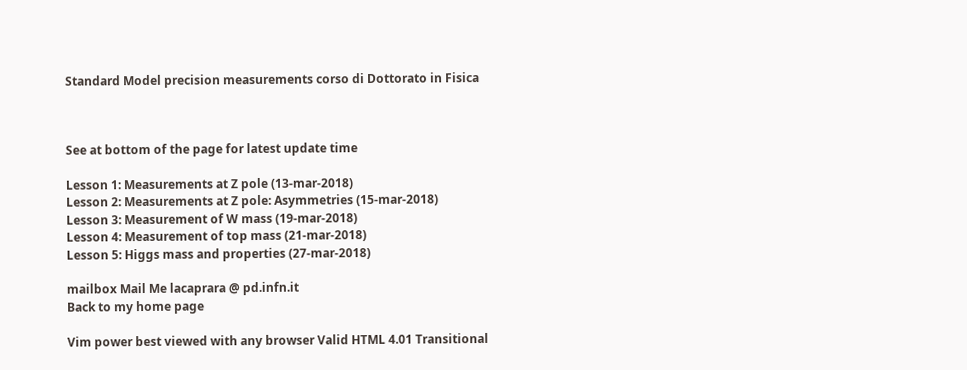Standard Model precision measurements corso di Dottorato in Fisica



See at bottom of the page for latest update time

Lesson 1: Measurements at Z pole (13-mar-2018)
Lesson 2: Measurements at Z pole: Asymmetries (15-mar-2018)
Lesson 3: Measurement of W mass (19-mar-2018)
Lesson 4: Measurement of top mass (21-mar-2018)
Lesson 5: Higgs mass and properties (27-mar-2018)

mailbox Mail Me lacaprara @ pd.infn.it
Back to my home page

Vim power best viewed with any browser Valid HTML 4.01 Transitional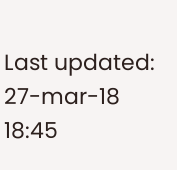Last updated: 27-mar-18 18:45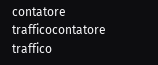contatore trafficocontatore traffico